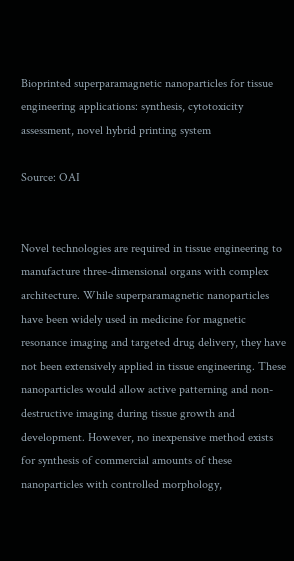Bioprinted superparamagnetic nanoparticles for tissue engineering applications: synthesis, cytotoxicity assessment, novel hybrid printing system

Source: OAI


Novel technologies are required in tissue engineering to manufacture three-dimensional organs with complex architecture. While superparamagnetic nanoparticles have been widely used in medicine for magnetic resonance imaging and targeted drug delivery, they have not been extensively applied in tissue engineering. These nanoparticles would allow active patterning and non-destructive imaging during tissue growth and development. However, no inexpensive method exists for synthesis of commercial amounts of these nanoparticles with controlled morphology,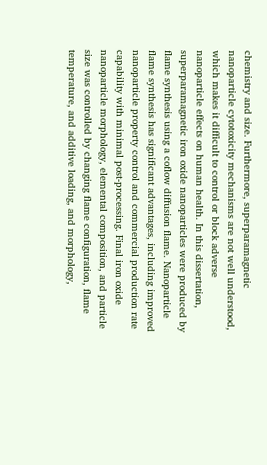chemistry and size. Furthermore, superparamagnetic nanoparticle cytotoxicity mechanisms are not well understood, which makes it difficult to control or block adverse nanoparticle effects on human health. In this dissertation, superparamagnetic iron oxide nanoparticles were produced by flame synthesis using a coflow diffusion flame. Nanoparticle flame synthesis has significant advantages, including improved nanoparticle property control and commercial production rate capability with minimal post-processing. Final iron oxide nanoparticle morphology, elemental composition, and particle size was controlled by changing flame configuration, flame temperature, and additive loading, and morphology,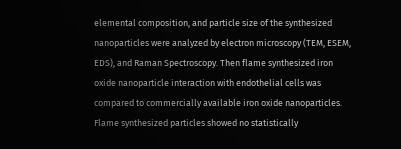elemental composition, and particle size of the synthesized nanoparticles were analyzed by electron microscopy (TEM, ESEM, EDS), and Raman Spectroscopy. Then flame synthesized iron oxide nanoparticle interaction with endothelial cells was compared to commercially available iron oxide nanoparticles. Flame synthesized particles showed no statistically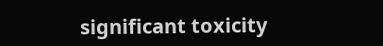significant toxicity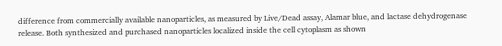difference from commercially available nanoparticles, as measured by Live/Dead assay, Alamar blue, and lactase dehydrogenase release. Both synthesized and purchased nanoparticles localized inside the cell cytoplasm as shown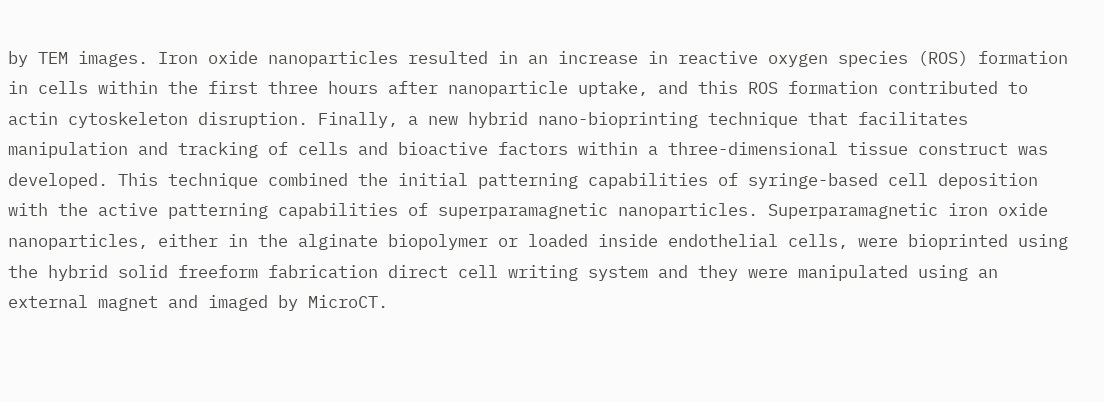by TEM images. Iron oxide nanoparticles resulted in an increase in reactive oxygen species (ROS) formation in cells within the first three hours after nanoparticle uptake, and this ROS formation contributed to actin cytoskeleton disruption. Finally, a new hybrid nano-bioprinting technique that facilitates manipulation and tracking of cells and bioactive factors within a three-dimensional tissue construct was developed. This technique combined the initial patterning capabilities of syringe-based cell deposition with the active patterning capabilities of superparamagnetic nanoparticles. Superparamagnetic iron oxide nanoparticles, either in the alginate biopolymer or loaded inside endothelial cells, were bioprinted using the hybrid solid freeform fabrication direct cell writing system and they were manipulated using an external magnet and imaged by MicroCT.